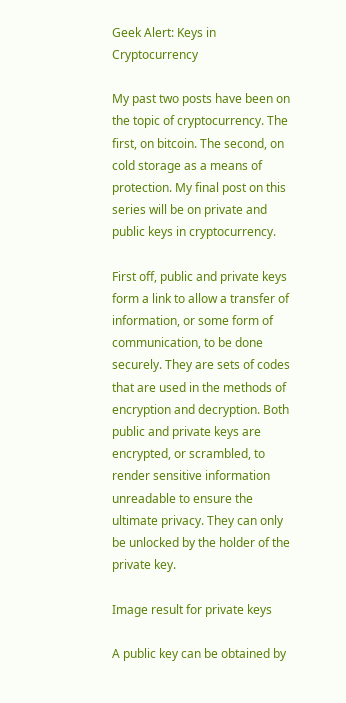Geek Alert: Keys in Cryptocurrency

My past two posts have been on the topic of cryptocurrency. The first, on bitcoin. The second, on cold storage as a means of protection. My final post on this series will be on private and public keys in cryptocurrency.

First off, public and private keys form a link to allow a transfer of information, or some form of communication, to be done securely. They are sets of codes that are used in the methods of encryption and decryption. Both public and private keys are encrypted, or scrambled, to render sensitive information unreadable to ensure the ultimate privacy. They can only be unlocked by the holder of the private key.

Image result for private keys

A public key can be obtained by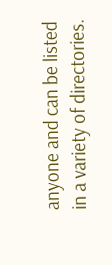anyone and can be listed in a variety of directories.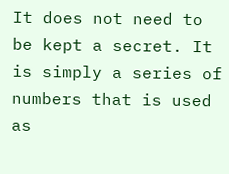It does not need to be kept a secret. It is simply a series of numbers that is used as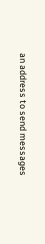an address to send messages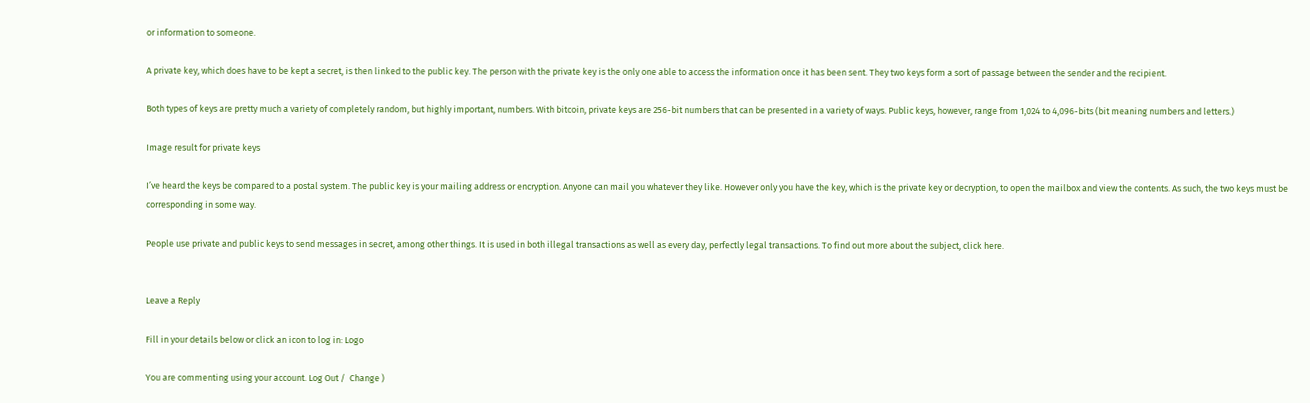or information to someone.

A private key, which does have to be kept a secret, is then linked to the public key. The person with the private key is the only one able to access the information once it has been sent. They two keys form a sort of passage between the sender and the recipient.

Both types of keys are pretty much a variety of completely random, but highly important, numbers. With bitcoin, private keys are 256-bit numbers that can be presented in a variety of ways. Public keys, however, range from 1,024 to 4,096-bits (bit meaning numbers and letters.)

Image result for private keys

I’ve heard the keys be compared to a postal system. The public key is your mailing address or encryption. Anyone can mail you whatever they like. However only you have the key, which is the private key or decryption, to open the mailbox and view the contents. As such, the two keys must be corresponding in some way.

People use private and public keys to send messages in secret, among other things. It is used in both illegal transactions as well as every day, perfectly legal transactions. To find out more about the subject, click here.


Leave a Reply

Fill in your details below or click an icon to log in: Logo

You are commenting using your account. Log Out /  Change )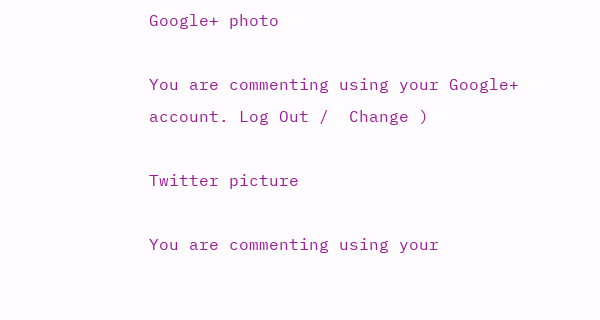Google+ photo

You are commenting using your Google+ account. Log Out /  Change )

Twitter picture

You are commenting using your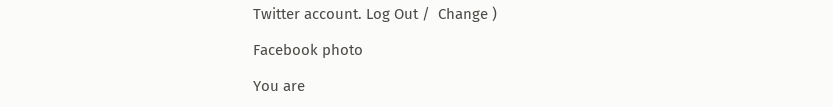Twitter account. Log Out /  Change )

Facebook photo

You are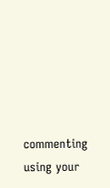commenting using your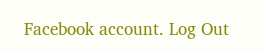Facebook account. Log Out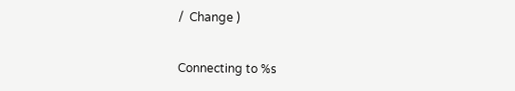/  Change )


Connecting to %s